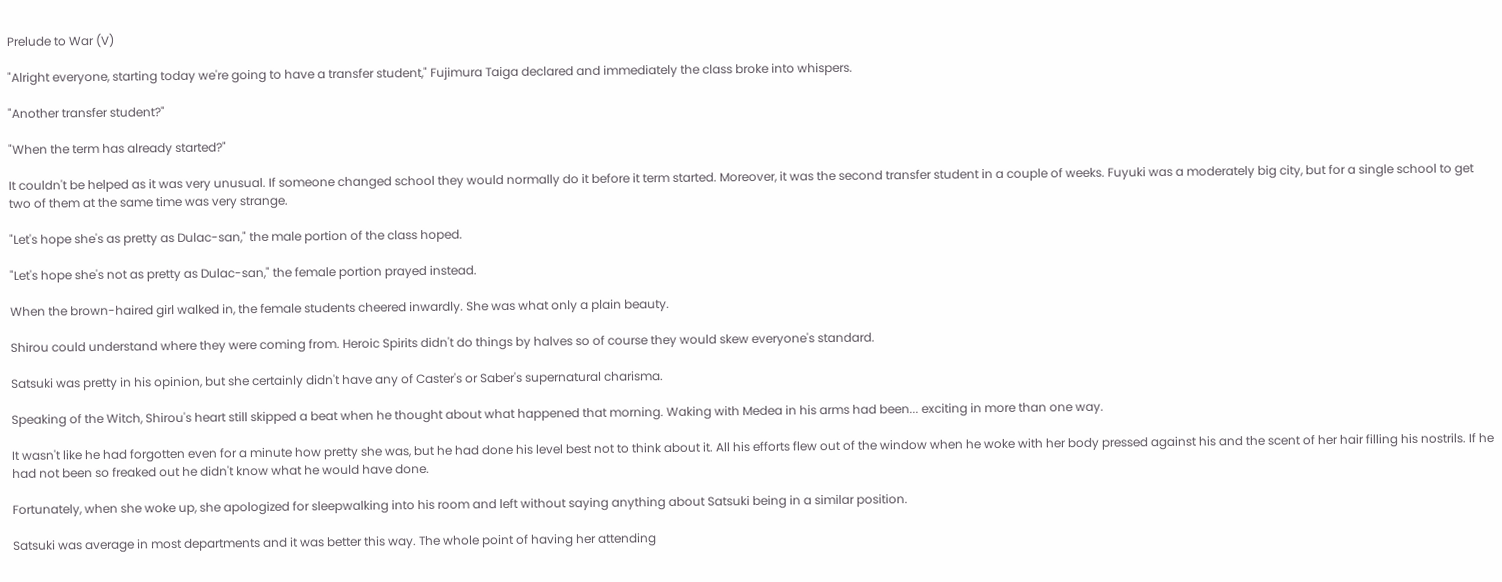Prelude to War (V)

"Alright everyone, starting today we're going to have a transfer student," Fujimura Taiga declared and immediately the class broke into whispers.

"Another transfer student?"

"When the term has already started?"

It couldn't be helped as it was very unusual. If someone changed school they would normally do it before it term started. Moreover, it was the second transfer student in a couple of weeks. Fuyuki was a moderately big city, but for a single school to get two of them at the same time was very strange.

"Let's hope she's as pretty as Dulac-san," the male portion of the class hoped.

"Let's hope she's not as pretty as Dulac-san," the female portion prayed instead.

When the brown-haired girl walked in, the female students cheered inwardly. She was what only a plain beauty.

Shirou could understand where they were coming from. Heroic Spirits didn't do things by halves so of course they would skew everyone's standard.

Satsuki was pretty in his opinion, but she certainly didn't have any of Caster's or Saber's supernatural charisma.

Speaking of the Witch, Shirou's heart still skipped a beat when he thought about what happened that morning. Waking with Medea in his arms had been... exciting in more than one way.

It wasn't like he had forgotten even for a minute how pretty she was, but he had done his level best not to think about it. All his efforts flew out of the window when he woke with her body pressed against his and the scent of her hair filling his nostrils. If he had not been so freaked out he didn't know what he would have done.

Fortunately, when she woke up, she apologized for sleepwalking into his room and left without saying anything about Satsuki being in a similar position.

Satsuki was average in most departments and it was better this way. The whole point of having her attending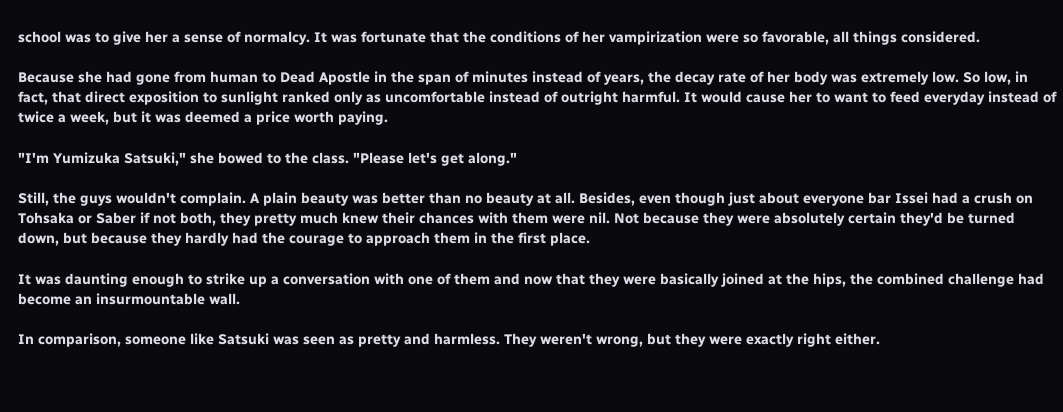school was to give her a sense of normalcy. It was fortunate that the conditions of her vampirization were so favorable, all things considered.

Because she had gone from human to Dead Apostle in the span of minutes instead of years, the decay rate of her body was extremely low. So low, in fact, that direct exposition to sunlight ranked only as uncomfortable instead of outright harmful. It would cause her to want to feed everyday instead of twice a week, but it was deemed a price worth paying.

"I'm Yumizuka Satsuki," she bowed to the class. "Please let's get along."

Still, the guys wouldn't complain. A plain beauty was better than no beauty at all. Besides, even though just about everyone bar Issei had a crush on Tohsaka or Saber if not both, they pretty much knew their chances with them were nil. Not because they were absolutely certain they'd be turned down, but because they hardly had the courage to approach them in the first place.

It was daunting enough to strike up a conversation with one of them and now that they were basically joined at the hips, the combined challenge had become an insurmountable wall.

In comparison, someone like Satsuki was seen as pretty and harmless. They weren't wrong, but they were exactly right either.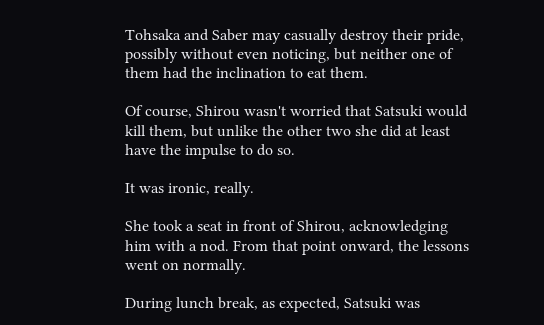Tohsaka and Saber may casually destroy their pride, possibly without even noticing, but neither one of them had the inclination to eat them.

Of course, Shirou wasn't worried that Satsuki would kill them, but unlike the other two she did at least have the impulse to do so.

It was ironic, really.

She took a seat in front of Shirou, acknowledging him with a nod. From that point onward, the lessons went on normally.

During lunch break, as expected, Satsuki was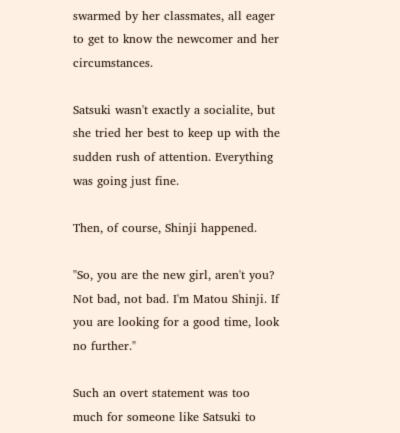swarmed by her classmates, all eager to get to know the newcomer and her circumstances.

Satsuki wasn't exactly a socialite, but she tried her best to keep up with the sudden rush of attention. Everything was going just fine.

Then, of course, Shinji happened.

"So, you are the new girl, aren't you? Not bad, not bad. I'm Matou Shinji. If you are looking for a good time, look no further."

Such an overt statement was too much for someone like Satsuki to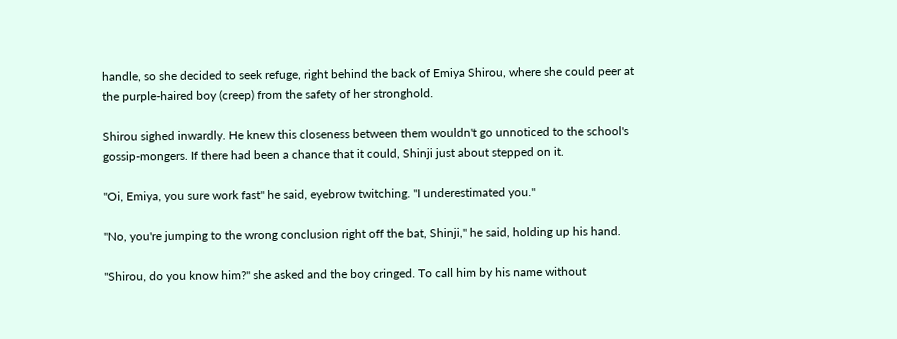handle, so she decided to seek refuge, right behind the back of Emiya Shirou, where she could peer at the purple-haired boy (creep) from the safety of her stronghold.

Shirou sighed inwardly. He knew this closeness between them wouldn't go unnoticed to the school's gossip-mongers. If there had been a chance that it could, Shinji just about stepped on it.

"Oi, Emiya, you sure work fast" he said, eyebrow twitching. "I underestimated you."

"No, you're jumping to the wrong conclusion right off the bat, Shinji," he said, holding up his hand.

"Shirou, do you know him?" she asked and the boy cringed. To call him by his name without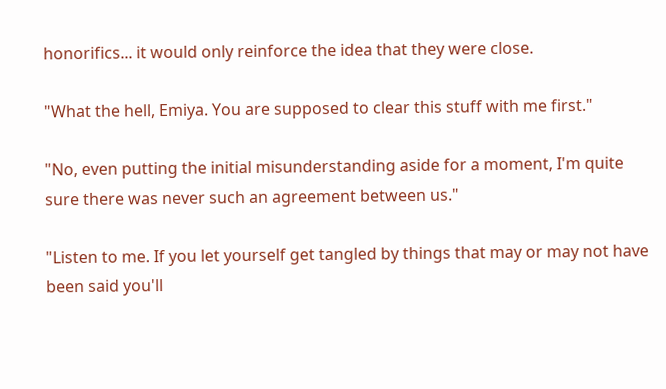honorifics... it would only reinforce the idea that they were close.

"What the hell, Emiya. You are supposed to clear this stuff with me first."

"No, even putting the initial misunderstanding aside for a moment, I'm quite sure there was never such an agreement between us."

"Listen to me. If you let yourself get tangled by things that may or may not have been said you'll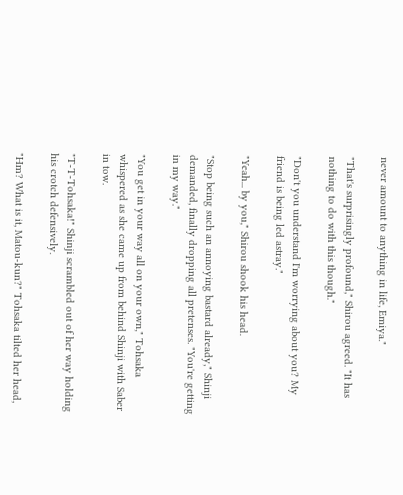never amount to anything in life, Emiya."

"That's surprisingly profound," Shirou agreed. "It has nothing to do with this though."

"Don't you understand I'm worrying about you? My friend is being led astray."

"Yeah... by you," Shirou shook his head.

"Stop being such an annoying bastard already," Shinji demanded, finally dropping all pretenses. "You're getting in my way."

"You get in your way all on your own," Tohsaka whispered as she came up from behind Shinji with Saber in tow.

"T-T-Tohsaka!" Shinji scrambled out of her way holding his crotch defensively.

"Hm? What is it, Matou-kun?" Tohsaka tilted her head,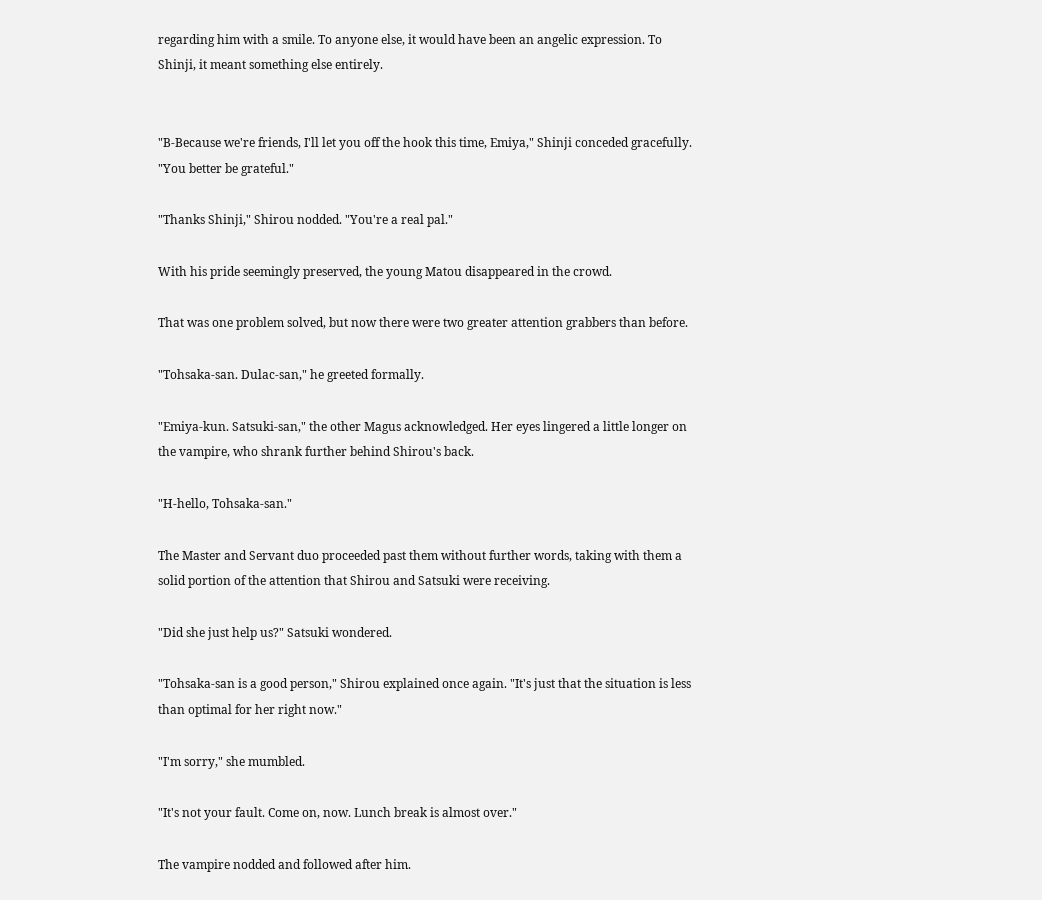regarding him with a smile. To anyone else, it would have been an angelic expression. To Shinji, it meant something else entirely.


"B-Because we're friends, I'll let you off the hook this time, Emiya," Shinji conceded gracefully. "You better be grateful."

"Thanks Shinji," Shirou nodded. "You're a real pal."

With his pride seemingly preserved, the young Matou disappeared in the crowd.

That was one problem solved, but now there were two greater attention grabbers than before.

"Tohsaka-san. Dulac-san," he greeted formally.

"Emiya-kun. Satsuki-san," the other Magus acknowledged. Her eyes lingered a little longer on the vampire, who shrank further behind Shirou's back.

"H-hello, Tohsaka-san."

The Master and Servant duo proceeded past them without further words, taking with them a solid portion of the attention that Shirou and Satsuki were receiving.

"Did she just help us?" Satsuki wondered.

"Tohsaka-san is a good person," Shirou explained once again. "It's just that the situation is less than optimal for her right now."

"I'm sorry," she mumbled.

"It's not your fault. Come on, now. Lunch break is almost over."

The vampire nodded and followed after him.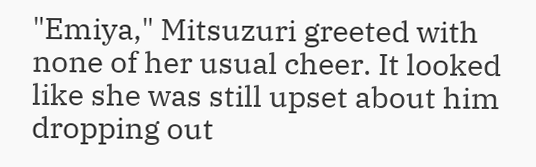"Emiya," Mitsuzuri greeted with none of her usual cheer. It looked like she was still upset about him dropping out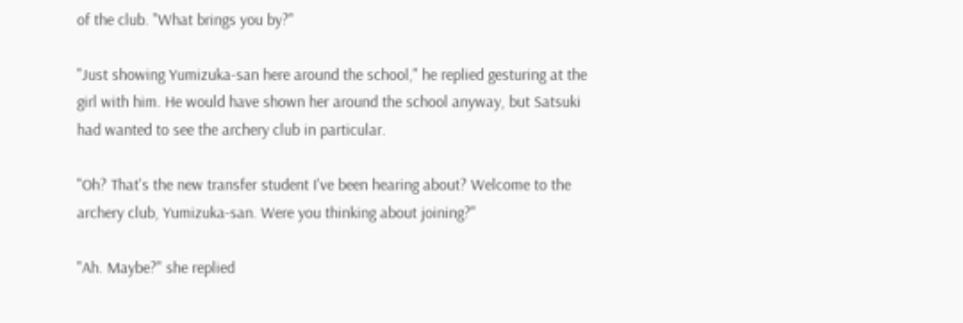of the club. "What brings you by?"

"Just showing Yumizuka-san here around the school," he replied gesturing at the girl with him. He would have shown her around the school anyway, but Satsuki had wanted to see the archery club in particular.

"Oh? That's the new transfer student I've been hearing about? Welcome to the archery club, Yumizuka-san. Were you thinking about joining?"

"Ah. Maybe?" she replied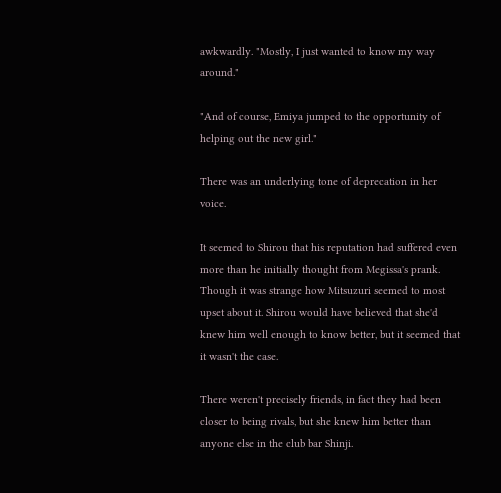awkwardly. "Mostly, I just wanted to know my way around."

"And of course, Emiya jumped to the opportunity of helping out the new girl."

There was an underlying tone of deprecation in her voice.

It seemed to Shirou that his reputation had suffered even more than he initially thought from Megissa's prank. Though it was strange how Mitsuzuri seemed to most upset about it. Shirou would have believed that she'd knew him well enough to know better, but it seemed that it wasn't the case.

There weren't precisely friends, in fact they had been closer to being rivals, but she knew him better than anyone else in the club bar Shinji.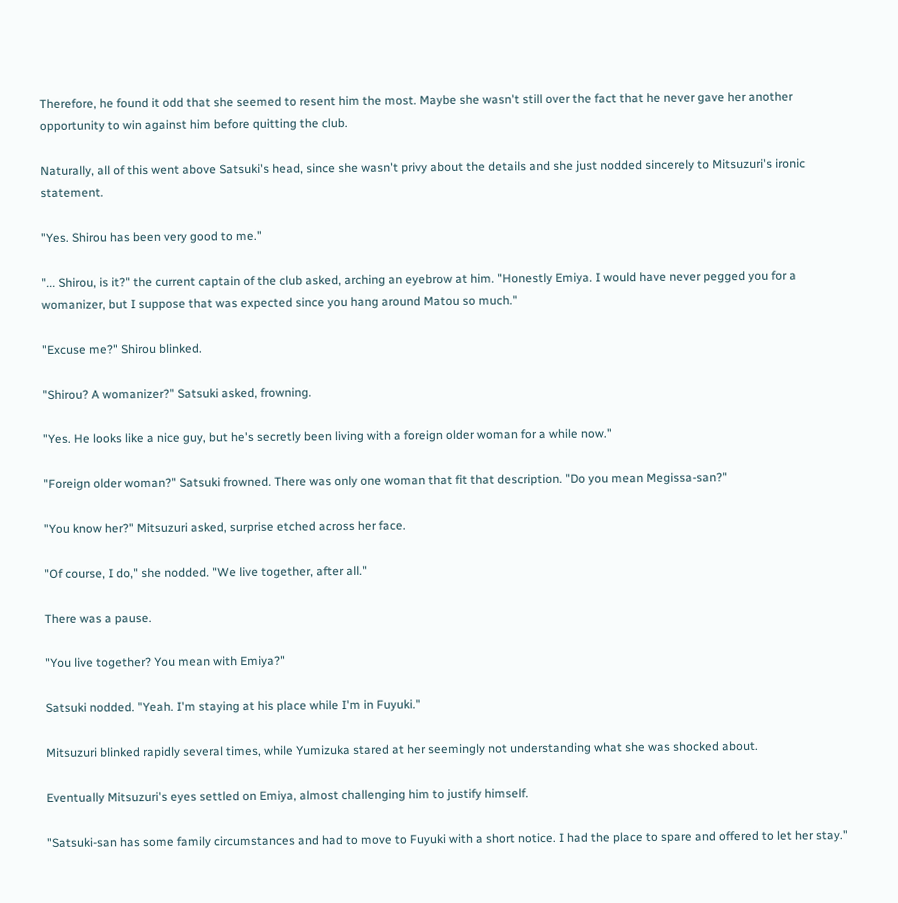Therefore, he found it odd that she seemed to resent him the most. Maybe she wasn't still over the fact that he never gave her another opportunity to win against him before quitting the club.

Naturally, all of this went above Satsuki's head, since she wasn't privy about the details and she just nodded sincerely to Mitsuzuri's ironic statement.

"Yes. Shirou has been very good to me."

"... Shirou, is it?" the current captain of the club asked, arching an eyebrow at him. "Honestly Emiya. I would have never pegged you for a womanizer, but I suppose that was expected since you hang around Matou so much."

"Excuse me?" Shirou blinked.

"Shirou? A womanizer?" Satsuki asked, frowning.

"Yes. He looks like a nice guy, but he's secretly been living with a foreign older woman for a while now."

"Foreign older woman?" Satsuki frowned. There was only one woman that fit that description. "Do you mean Megissa-san?"

"You know her?" Mitsuzuri asked, surprise etched across her face.

"Of course, I do," she nodded. "We live together, after all."

There was a pause.

"You live together? You mean with Emiya?"

Satsuki nodded. "Yeah. I'm staying at his place while I'm in Fuyuki."

Mitsuzuri blinked rapidly several times, while Yumizuka stared at her seemingly not understanding what she was shocked about.

Eventually Mitsuzuri's eyes settled on Emiya, almost challenging him to justify himself.

"Satsuki-san has some family circumstances and had to move to Fuyuki with a short notice. I had the place to spare and offered to let her stay."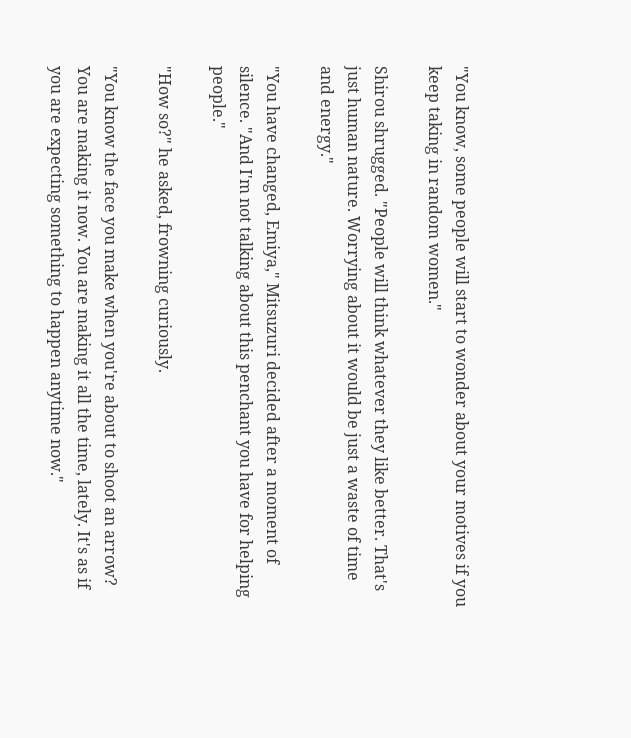"You know, some people will start to wonder about your motives if you keep taking in random women."

Shirou shrugged. "People will think whatever they like better. That's just human nature. Worrying about it would be just a waste of time and energy."

"You have changed, Emiya," Mitsuzuri decided after a moment of silence. "And I'm not talking about this penchant you have for helping people."

"How so?" he asked, frowning curiously.

"You know the face you make when you're about to shoot an arrow? You are making it now. You are making it all the time, lately. It's as if you are expecting something to happen anytime now."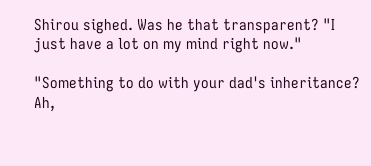Shirou sighed. Was he that transparent? "I just have a lot on my mind right now."

"Something to do with your dad's inheritance? Ah,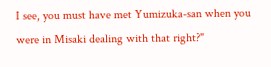I see, you must have met Yumizuka-san when you were in Misaki dealing with that right?"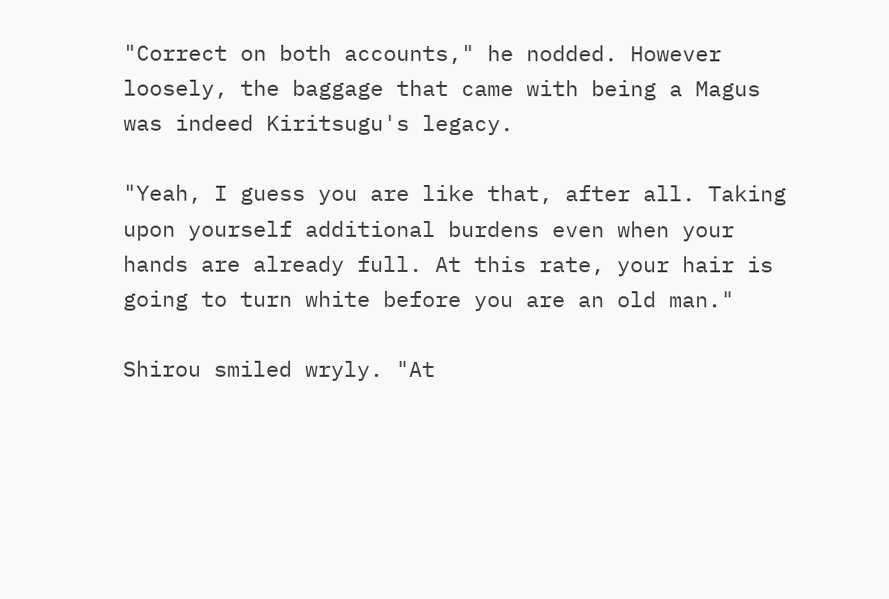"Correct on both accounts," he nodded. However loosely, the baggage that came with being a Magus was indeed Kiritsugu's legacy.

"Yeah, I guess you are like that, after all. Taking upon yourself additional burdens even when your hands are already full. At this rate, your hair is going to turn white before you are an old man."

Shirou smiled wryly. "At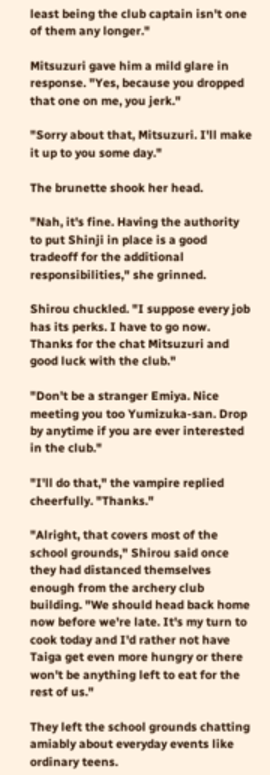least being the club captain isn't one of them any longer."

Mitsuzuri gave him a mild glare in response. "Yes, because you dropped that one on me, you jerk."

"Sorry about that, Mitsuzuri. I'll make it up to you some day."

The brunette shook her head.

"Nah, it's fine. Having the authority to put Shinji in place is a good tradeoff for the additional responsibilities," she grinned.

Shirou chuckled. "I suppose every job has its perks. I have to go now. Thanks for the chat Mitsuzuri and good luck with the club."

"Don't be a stranger Emiya. Nice meeting you too Yumizuka-san. Drop by anytime if you are ever interested in the club."

"I'll do that," the vampire replied cheerfully. "Thanks."

"Alright, that covers most of the school grounds," Shirou said once they had distanced themselves enough from the archery club building. "We should head back home now before we're late. It's my turn to cook today and I'd rather not have Taiga get even more hungry or there won't be anything left to eat for the rest of us."

They left the school grounds chatting amiably about everyday events like ordinary teens.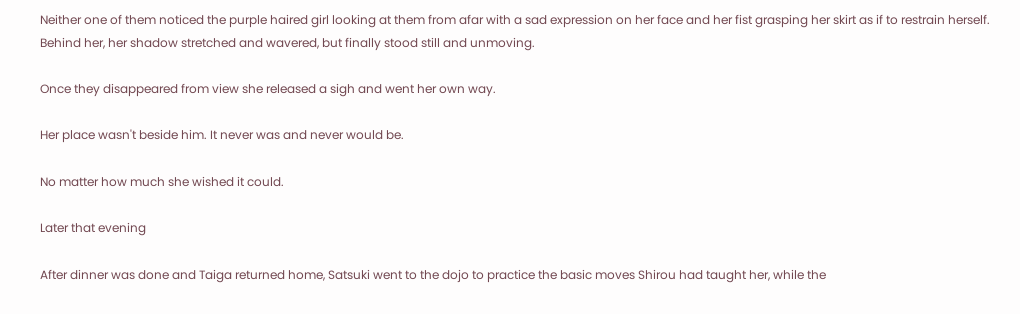Neither one of them noticed the purple haired girl looking at them from afar with a sad expression on her face and her fist grasping her skirt as if to restrain herself. Behind her, her shadow stretched and wavered, but finally stood still and unmoving.

Once they disappeared from view she released a sigh and went her own way.

Her place wasn't beside him. It never was and never would be.

No matter how much she wished it could.

Later that evening

After dinner was done and Taiga returned home, Satsuki went to the dojo to practice the basic moves Shirou had taught her, while the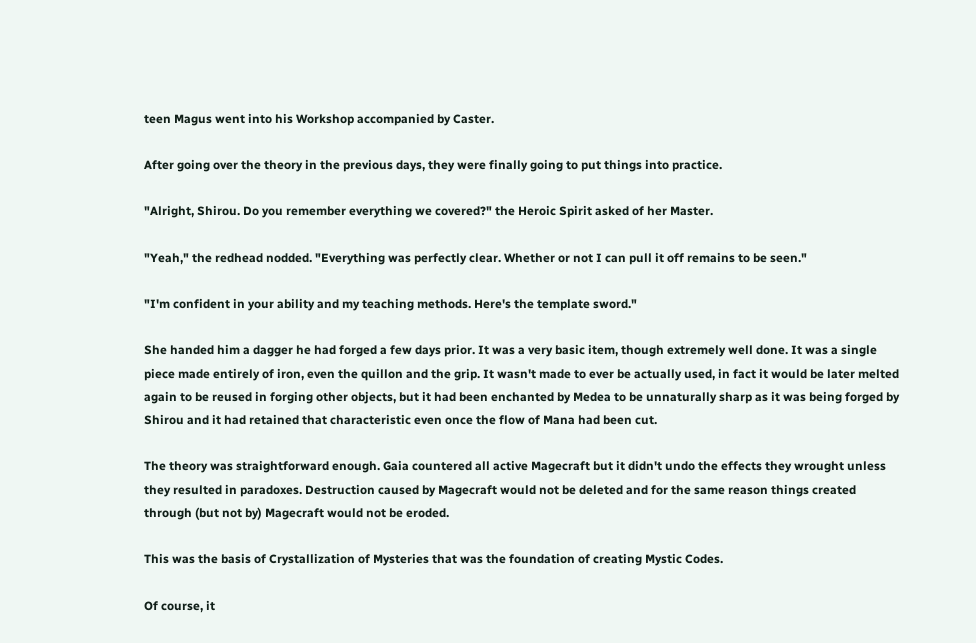teen Magus went into his Workshop accompanied by Caster.

After going over the theory in the previous days, they were finally going to put things into practice.

"Alright, Shirou. Do you remember everything we covered?" the Heroic Spirit asked of her Master.

"Yeah," the redhead nodded. "Everything was perfectly clear. Whether or not I can pull it off remains to be seen."

"I'm confident in your ability and my teaching methods. Here's the template sword."

She handed him a dagger he had forged a few days prior. It was a very basic item, though extremely well done. It was a single piece made entirely of iron, even the quillon and the grip. It wasn't made to ever be actually used, in fact it would be later melted again to be reused in forging other objects, but it had been enchanted by Medea to be unnaturally sharp as it was being forged by Shirou and it had retained that characteristic even once the flow of Mana had been cut.

The theory was straightforward enough. Gaia countered all active Magecraft but it didn't undo the effects they wrought unless they resulted in paradoxes. Destruction caused by Magecraft would not be deleted and for the same reason things created through (but not by) Magecraft would not be eroded.

This was the basis of Crystallization of Mysteries that was the foundation of creating Mystic Codes.

Of course, it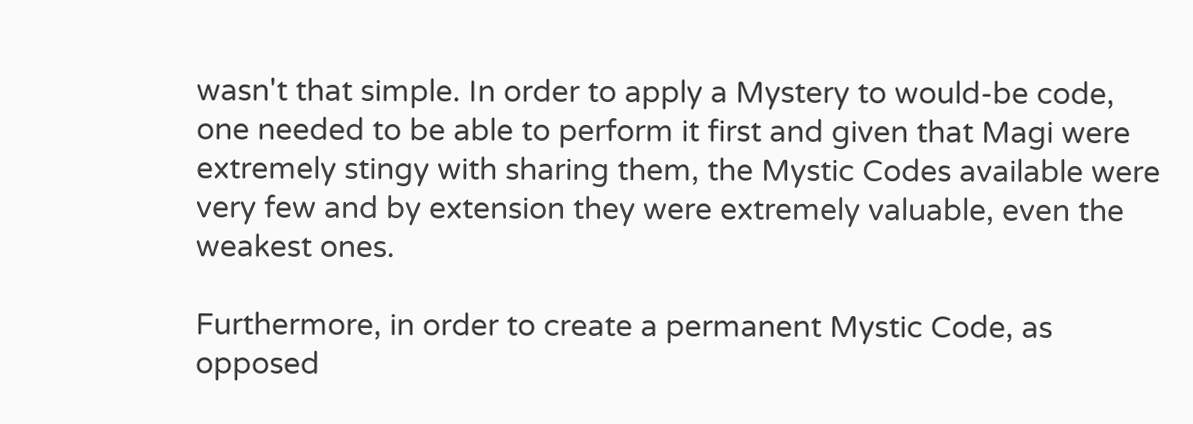wasn't that simple. In order to apply a Mystery to would-be code, one needed to be able to perform it first and given that Magi were extremely stingy with sharing them, the Mystic Codes available were very few and by extension they were extremely valuable, even the weakest ones.

Furthermore, in order to create a permanent Mystic Code, as opposed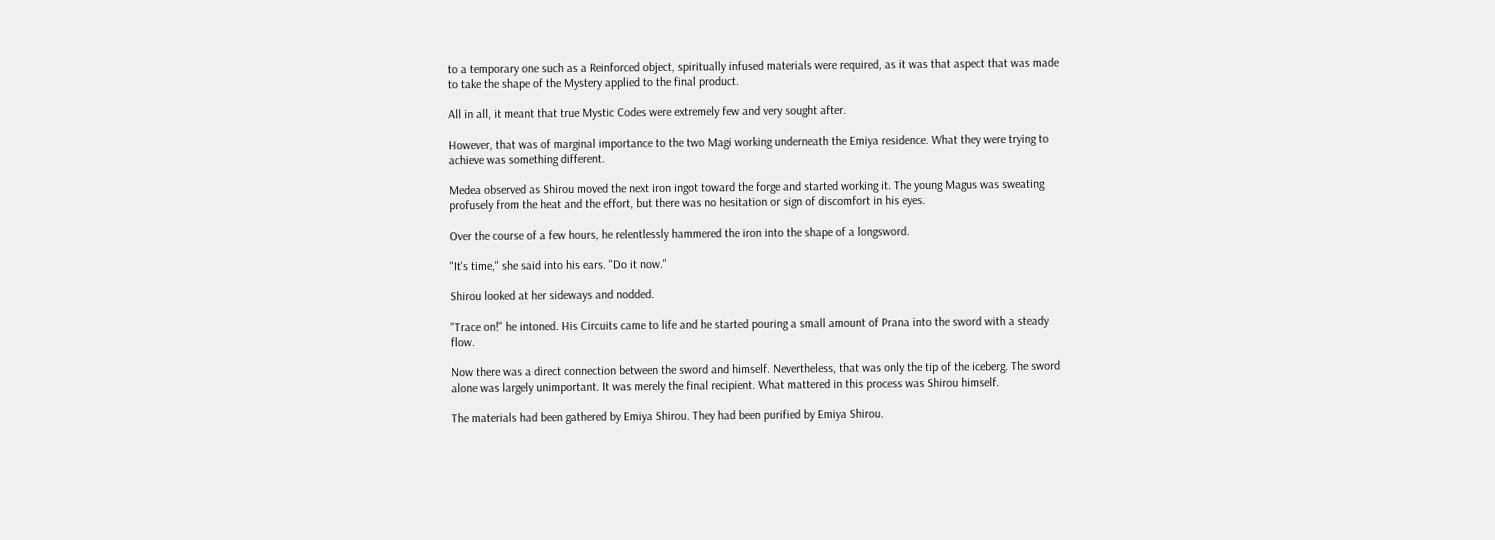to a temporary one such as a Reinforced object, spiritually infused materials were required, as it was that aspect that was made to take the shape of the Mystery applied to the final product.

All in all, it meant that true Mystic Codes were extremely few and very sought after.

However, that was of marginal importance to the two Magi working underneath the Emiya residence. What they were trying to achieve was something different.

Medea observed as Shirou moved the next iron ingot toward the forge and started working it. The young Magus was sweating profusely from the heat and the effort, but there was no hesitation or sign of discomfort in his eyes.

Over the course of a few hours, he relentlessly hammered the iron into the shape of a longsword.

"It's time," she said into his ears. "Do it now."

Shirou looked at her sideways and nodded.

"Trace on!" he intoned. His Circuits came to life and he started pouring a small amount of Prana into the sword with a steady flow.

Now there was a direct connection between the sword and himself. Nevertheless, that was only the tip of the iceberg. The sword alone was largely unimportant. It was merely the final recipient. What mattered in this process was Shirou himself.

The materials had been gathered by Emiya Shirou. They had been purified by Emiya Shirou.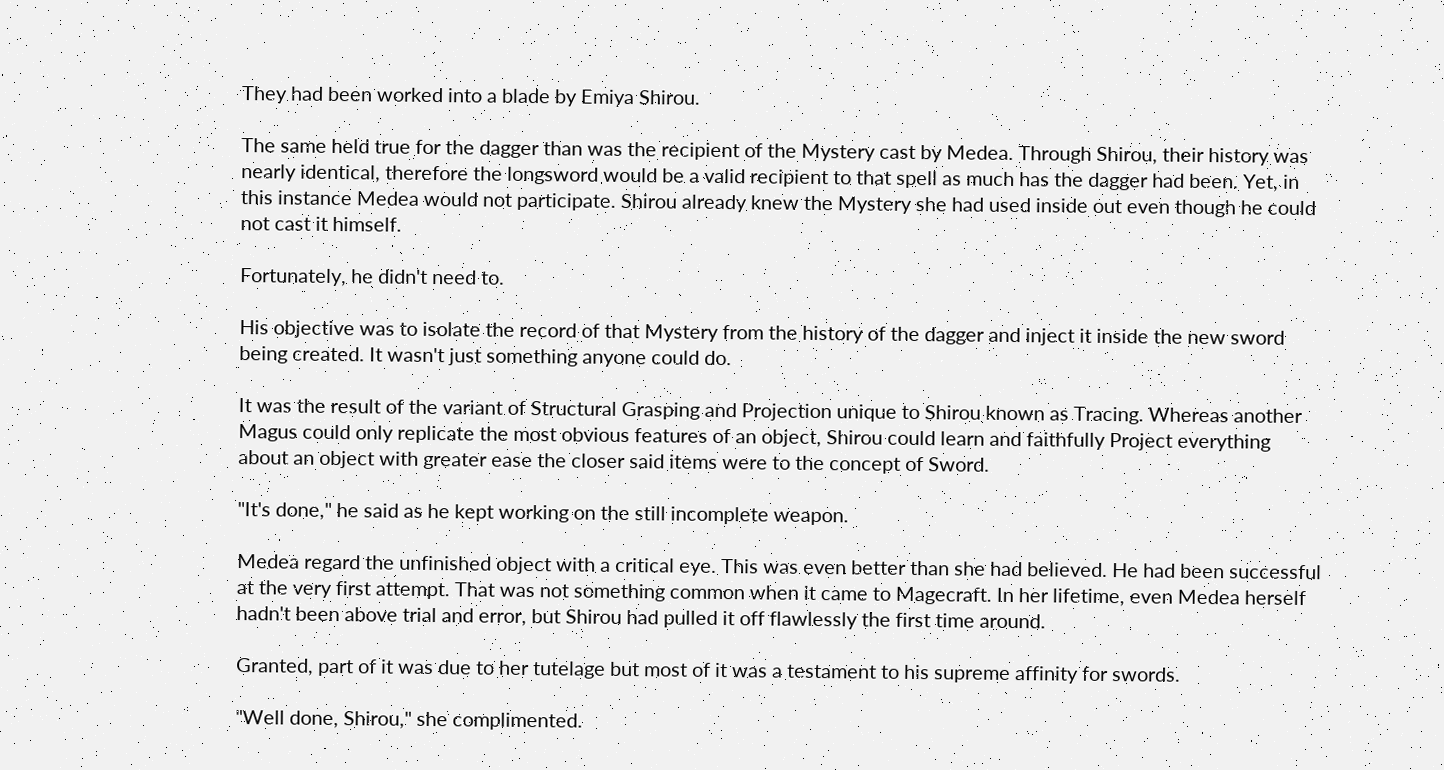They had been worked into a blade by Emiya Shirou.

The same held true for the dagger than was the recipient of the Mystery cast by Medea. Through Shirou, their history was nearly identical, therefore the longsword would be a valid recipient to that spell as much has the dagger had been. Yet, in this instance Medea would not participate. Shirou already knew the Mystery she had used inside out even though he could not cast it himself.

Fortunately, he didn't need to.

His objective was to isolate the record of that Mystery from the history of the dagger and inject it inside the new sword being created. It wasn't just something anyone could do.

It was the result of the variant of Structural Grasping and Projection unique to Shirou known as Tracing. Whereas another Magus could only replicate the most obvious features of an object, Shirou could learn and faithfully Project everything about an object with greater ease the closer said items were to the concept of Sword.

"It's done," he said as he kept working on the still incomplete weapon.

Medea regard the unfinished object with a critical eye. This was even better than she had believed. He had been successful at the very first attempt. That was not something common when it came to Magecraft. In her lifetime, even Medea herself hadn't been above trial and error, but Shirou had pulled it off flawlessly the first time around.

Granted, part of it was due to her tutelage but most of it was a testament to his supreme affinity for swords.

"Well done, Shirou," she complimented.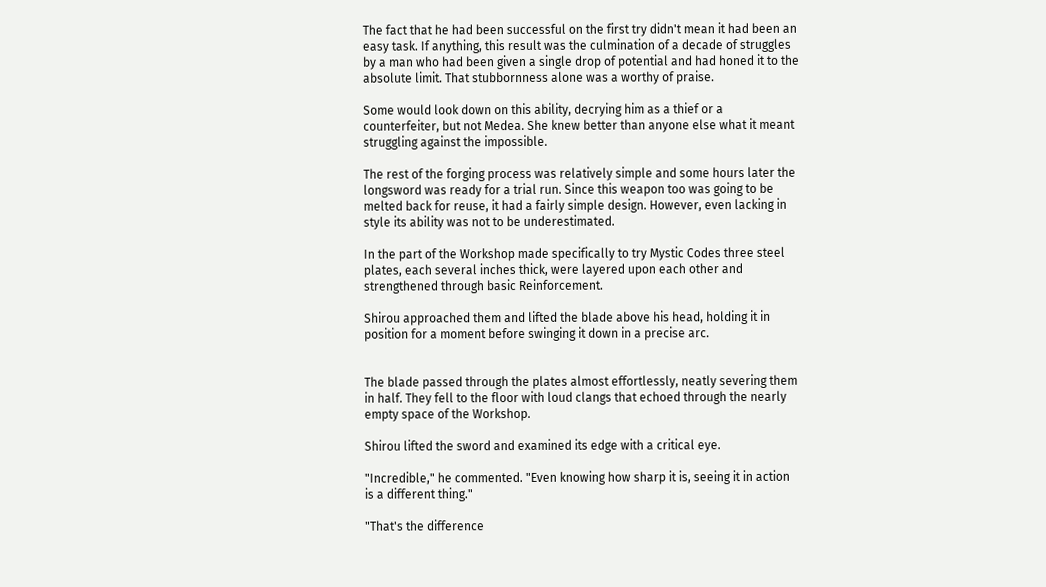The fact that he had been successful on the first try didn't mean it had been an easy task. If anything, this result was the culmination of a decade of struggles by a man who had been given a single drop of potential and had honed it to the absolute limit. That stubbornness alone was a worthy of praise.

Some would look down on this ability, decrying him as a thief or a counterfeiter, but not Medea. She knew better than anyone else what it meant struggling against the impossible.

The rest of the forging process was relatively simple and some hours later the longsword was ready for a trial run. Since this weapon too was going to be melted back for reuse, it had a fairly simple design. However, even lacking in style its ability was not to be underestimated.

In the part of the Workshop made specifically to try Mystic Codes three steel plates, each several inches thick, were layered upon each other and strengthened through basic Reinforcement.

Shirou approached them and lifted the blade above his head, holding it in position for a moment before swinging it down in a precise arc.


The blade passed through the plates almost effortlessly, neatly severing them in half. They fell to the floor with loud clangs that echoed through the nearly empty space of the Workshop.

Shirou lifted the sword and examined its edge with a critical eye.

"Incredible," he commented. "Even knowing how sharp it is, seeing it in action is a different thing."

"That's the difference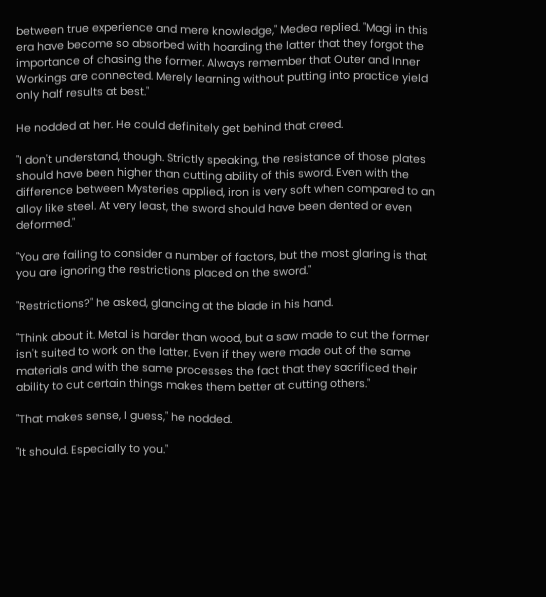between true experience and mere knowledge," Medea replied. "Magi in this era have become so absorbed with hoarding the latter that they forgot the importance of chasing the former. Always remember that Outer and Inner Workings are connected. Merely learning without putting into practice yield only half results at best."

He nodded at her. He could definitely get behind that creed.

"I don't understand, though. Strictly speaking, the resistance of those plates should have been higher than cutting ability of this sword. Even with the difference between Mysteries applied, iron is very soft when compared to an alloy like steel. At very least, the sword should have been dented or even deformed."

"You are failing to consider a number of factors, but the most glaring is that you are ignoring the restrictions placed on the sword."

"Restrictions?" he asked, glancing at the blade in his hand.

"Think about it. Metal is harder than wood, but a saw made to cut the former isn't suited to work on the latter. Even if they were made out of the same materials and with the same processes the fact that they sacrificed their ability to cut certain things makes them better at cutting others."

"That makes sense, I guess," he nodded.

"It should. Especially to you."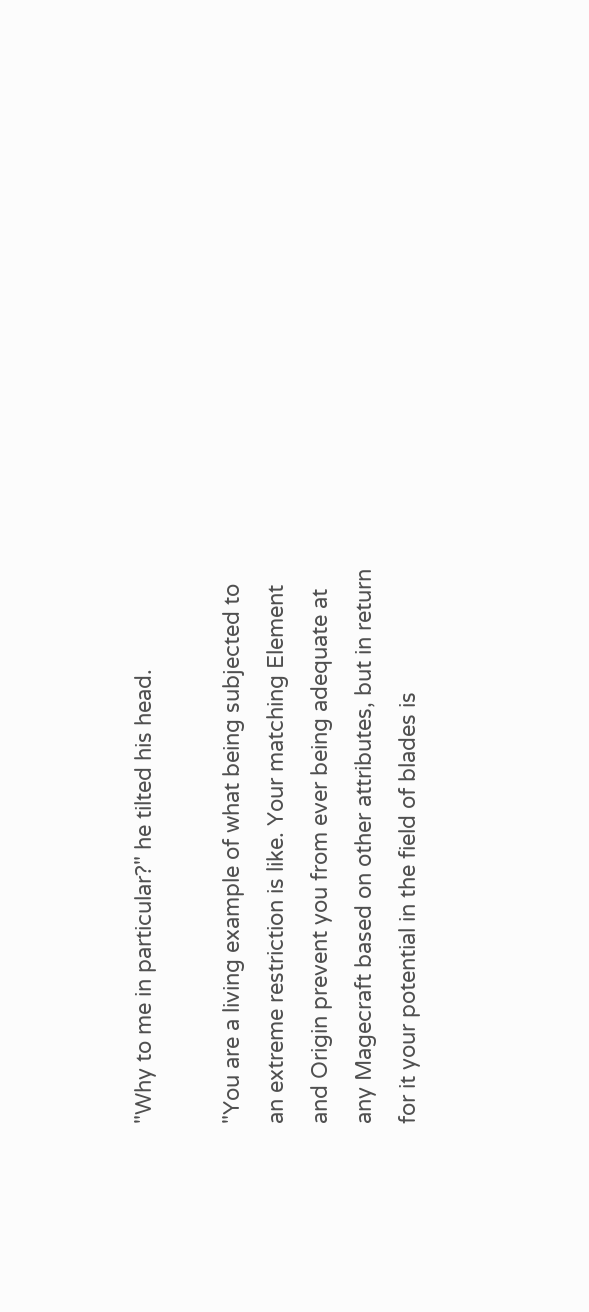"Why to me in particular?" he tilted his head.

"You are a living example of what being subjected to an extreme restriction is like. Your matching Element and Origin prevent you from ever being adequate at any Magecraft based on other attributes, but in return for it your potential in the field of blades is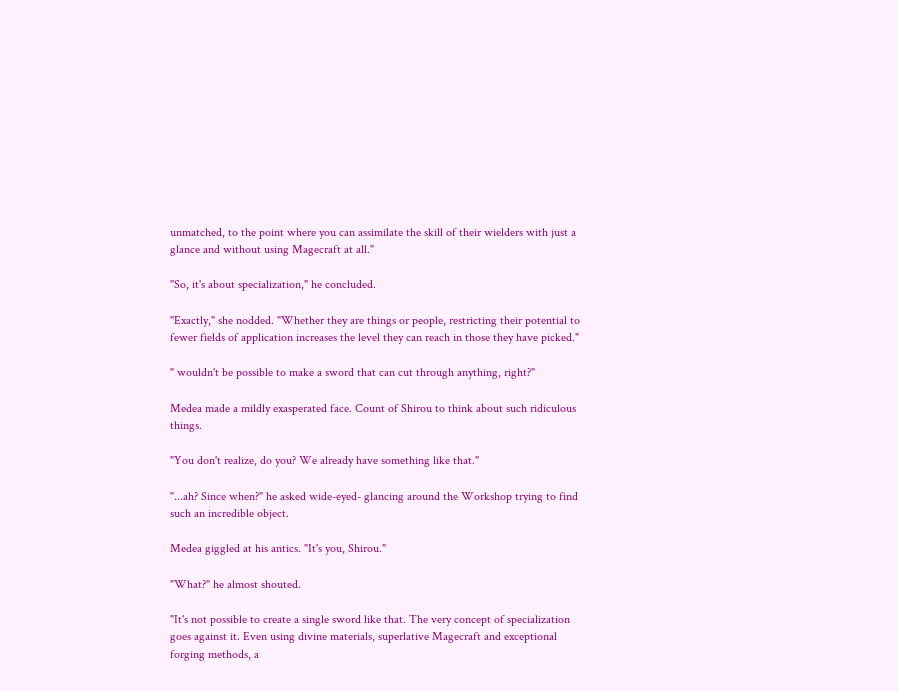unmatched, to the point where you can assimilate the skill of their wielders with just a glance and without using Magecraft at all."

"So, it's about specialization," he concluded.

"Exactly," she nodded. "Whether they are things or people, restricting their potential to fewer fields of application increases the level they can reach in those they have picked."

" wouldn't be possible to make a sword that can cut through anything, right?"

Medea made a mildly exasperated face. Count of Shirou to think about such ridiculous things.

"You don't realize, do you? We already have something like that."

"...ah? Since when?" he asked wide-eyed- glancing around the Workshop trying to find such an incredible object.

Medea giggled at his antics. "It's you, Shirou."

"What?" he almost shouted.

"It's not possible to create a single sword like that. The very concept of specialization goes against it. Even using divine materials, superlative Magecraft and exceptional forging methods, a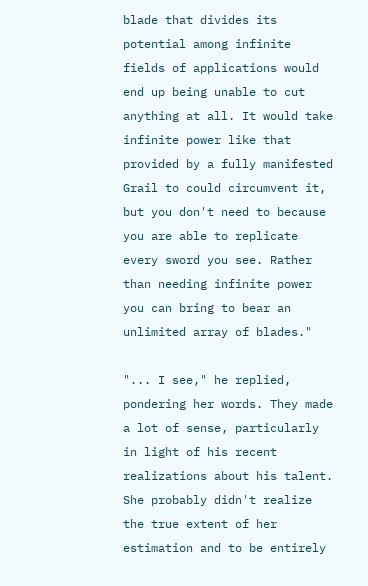blade that divides its potential among infinite fields of applications would end up being unable to cut anything at all. It would take infinite power like that provided by a fully manifested Grail to could circumvent it, but you don't need to because you are able to replicate every sword you see. Rather than needing infinite power you can bring to bear an unlimited array of blades."

"... I see," he replied, pondering her words. They made a lot of sense, particularly in light of his recent realizations about his talent. She probably didn't realize the true extent of her estimation and to be entirely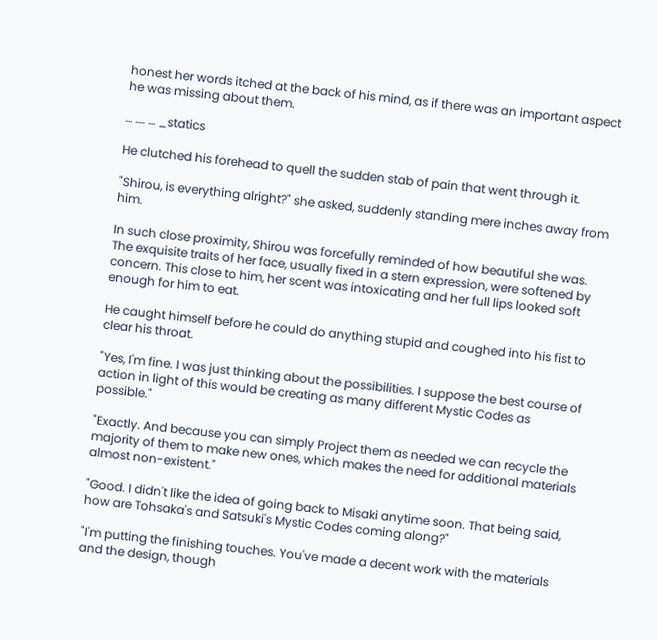honest her words itched at the back of his mind, as if there was an important aspect he was missing about them.

… …. … _statics

He clutched his forehead to quell the sudden stab of pain that went through it.

"Shirou, is everything alright?" she asked, suddenly standing mere inches away from him.

In such close proximity, Shirou was forcefully reminded of how beautiful she was. The exquisite traits of her face, usually fixed in a stern expression, were softened by concern. This close to him, her scent was intoxicating and her full lips looked soft enough for him to eat.

He caught himself before he could do anything stupid and coughed into his fist to clear his throat.

"Yes, I'm fine. I was just thinking about the possibilities. I suppose the best course of action in light of this would be creating as many different Mystic Codes as possible."

"Exactly. And because you can simply Project them as needed we can recycle the majority of them to make new ones, which makes the need for additional materials almost non-existent."

"Good. I didn't like the idea of going back to Misaki anytime soon. That being said, how are Tohsaka's and Satsuki's Mystic Codes coming along?"

"I'm putting the finishing touches. You've made a decent work with the materials and the design, though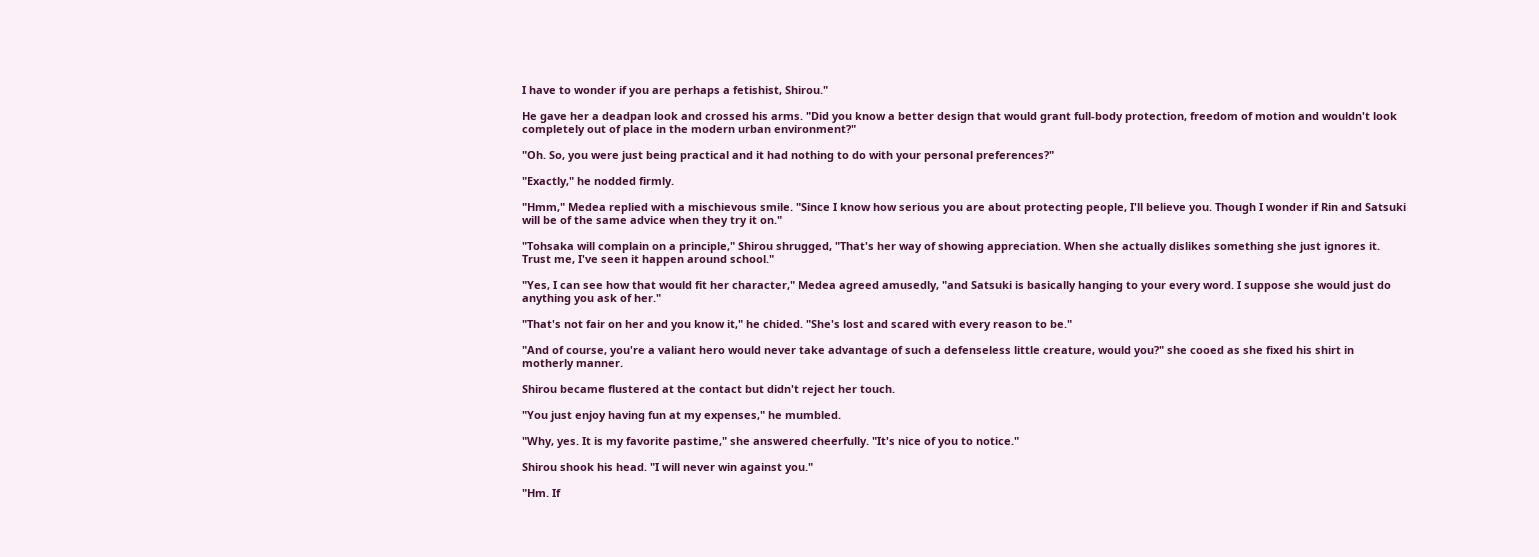I have to wonder if you are perhaps a fetishist, Shirou."

He gave her a deadpan look and crossed his arms. "Did you know a better design that would grant full-body protection, freedom of motion and wouldn't look completely out of place in the modern urban environment?"

"Oh. So, you were just being practical and it had nothing to do with your personal preferences?"

"Exactly," he nodded firmly.

"Hmm," Medea replied with a mischievous smile. "Since I know how serious you are about protecting people, I'll believe you. Though I wonder if Rin and Satsuki will be of the same advice when they try it on."

"Tohsaka will complain on a principle," Shirou shrugged, "That's her way of showing appreciation. When she actually dislikes something she just ignores it. Trust me, I've seen it happen around school."

"Yes, I can see how that would fit her character," Medea agreed amusedly, "and Satsuki is basically hanging to your every word. I suppose she would just do anything you ask of her."

"That's not fair on her and you know it," he chided. "She's lost and scared with every reason to be."

"And of course, you're a valiant hero would never take advantage of such a defenseless little creature, would you?" she cooed as she fixed his shirt in motherly manner.

Shirou became flustered at the contact but didn't reject her touch.

"You just enjoy having fun at my expenses," he mumbled.

"Why, yes. It is my favorite pastime," she answered cheerfully. "It's nice of you to notice."

Shirou shook his head. "I will never win against you."

"Hm. If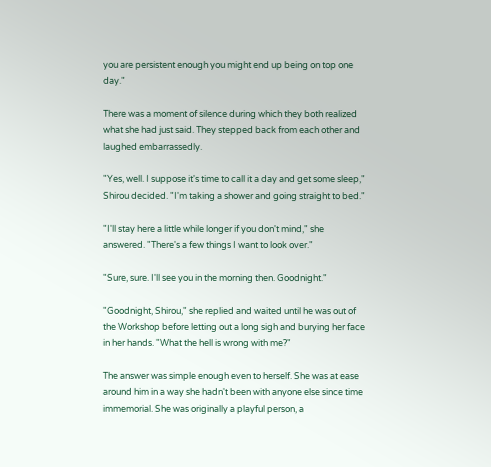you are persistent enough you might end up being on top one day."

There was a moment of silence during which they both realized what she had just said. They stepped back from each other and laughed embarrassedly.

"Yes, well. I suppose it's time to call it a day and get some sleep," Shirou decided. "I'm taking a shower and going straight to bed."

"I'll stay here a little while longer if you don't mind," she answered. "There's a few things I want to look over."

"Sure, sure. I'll see you in the morning then. Goodnight."

"Goodnight, Shirou," she replied and waited until he was out of the Workshop before letting out a long sigh and burying her face in her hands. "What the hell is wrong with me?"

The answer was simple enough even to herself. She was at ease around him in a way she hadn't been with anyone else since time immemorial. She was originally a playful person, a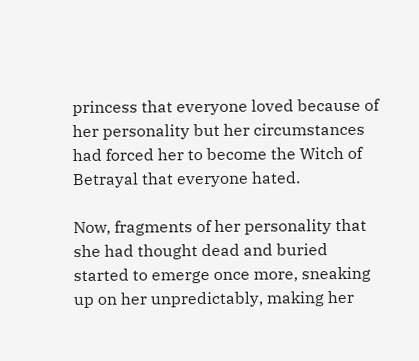princess that everyone loved because of her personality but her circumstances had forced her to become the Witch of Betrayal that everyone hated.

Now, fragments of her personality that she had thought dead and buried started to emerge once more, sneaking up on her unpredictably, making her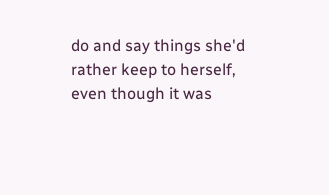do and say things she'd rather keep to herself, even though it was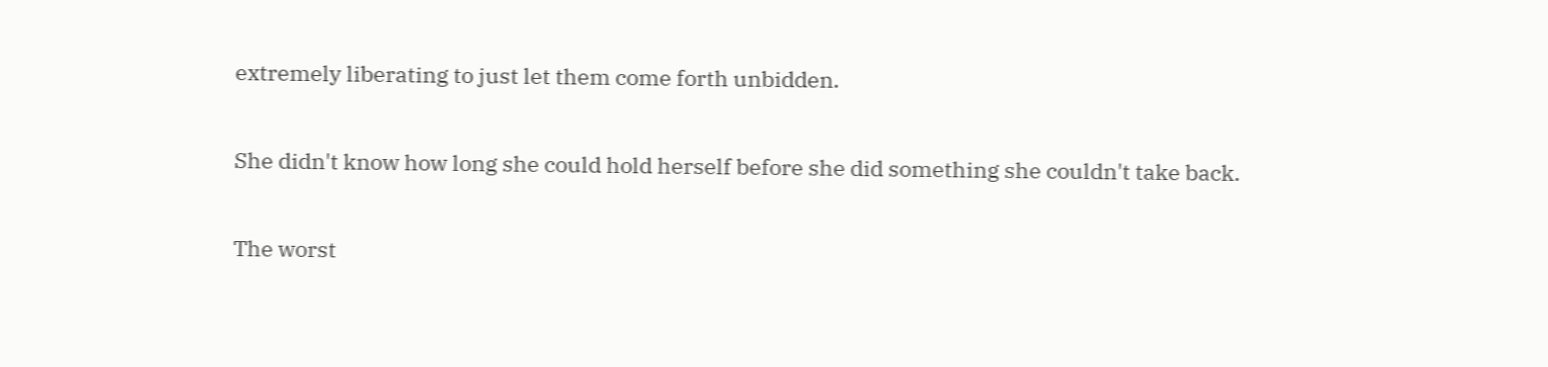extremely liberating to just let them come forth unbidden.

She didn't know how long she could hold herself before she did something she couldn't take back.

The worst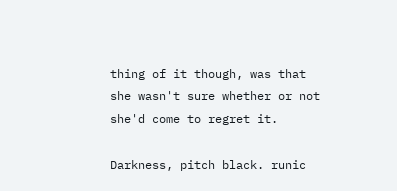thing of it though, was that she wasn't sure whether or not she'd come to regret it.

Darkness, pitch black. runic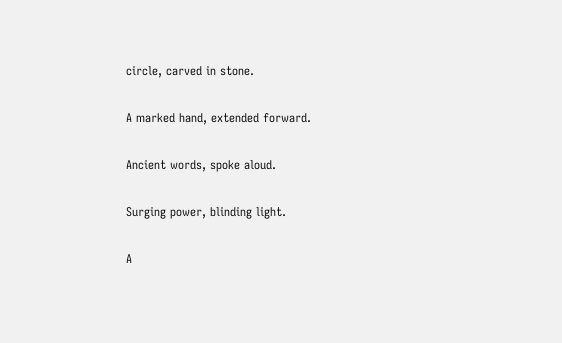circle, carved in stone.

A marked hand, extended forward.

Ancient words, spoke aloud.

Surging power, blinding light.

A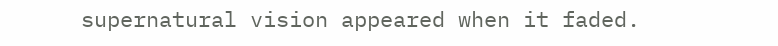supernatural vision appeared when it faded.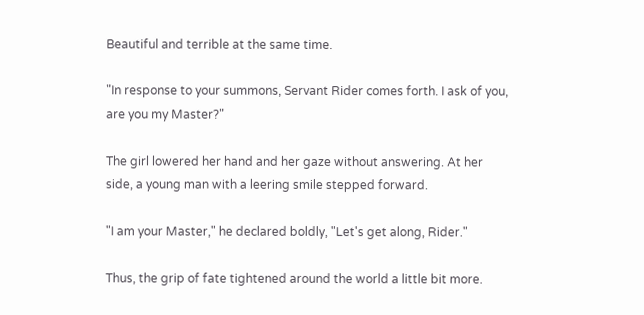Beautiful and terrible at the same time.

"In response to your summons, Servant Rider comes forth. I ask of you, are you my Master?"

The girl lowered her hand and her gaze without answering. At her side, a young man with a leering smile stepped forward.

"I am your Master," he declared boldly, "Let's get along, Rider."

Thus, the grip of fate tightened around the world a little bit more.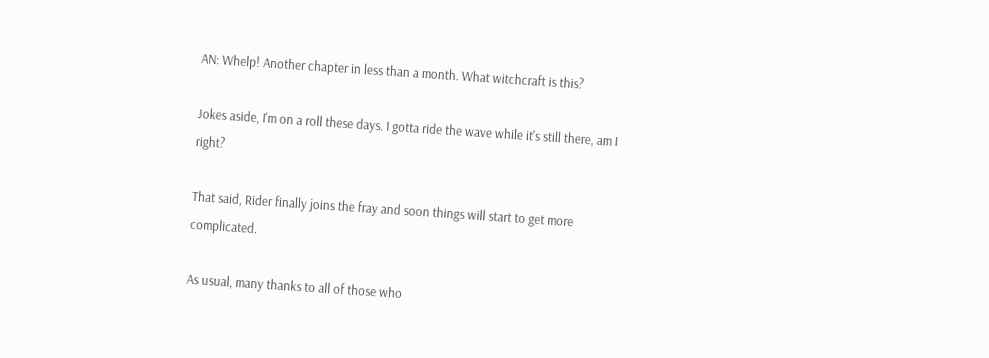AN: Whelp! Another chapter in less than a month. What witchcraft is this?

Jokes aside, I'm on a roll these days. I gotta ride the wave while it's still there, am I right?

That said, Rider finally joins the fray and soon things will start to get more complicated.

As usual, many thanks to all of those who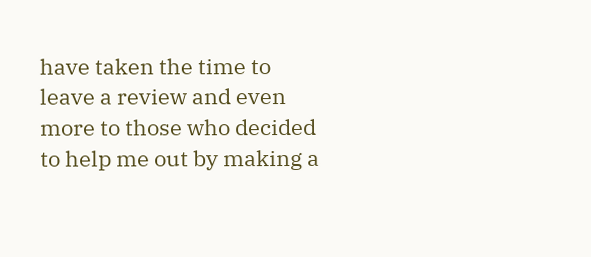have taken the time to leave a review and even more to those who decided to help me out by making a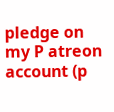pledge on my P atreon account (p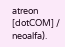atreon [dotCOM] / neoalfa).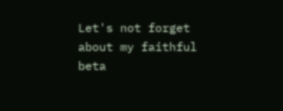Let's not forget about my faithful beta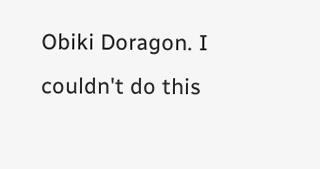Obiki Doragon. I couldn't do this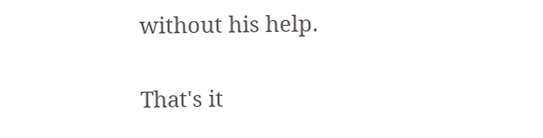without his help.

That's it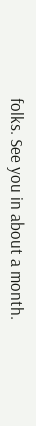folks. See you in about a month.